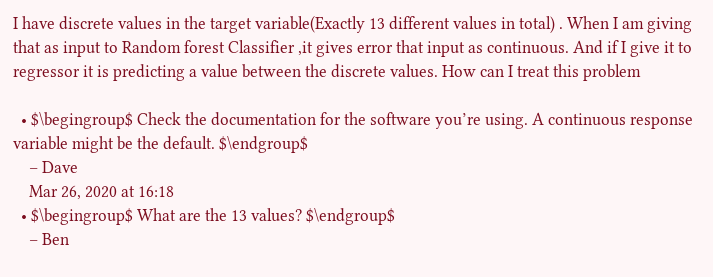I have discrete values in the target variable(Exactly 13 different values in total) . When I am giving that as input to Random forest Classifier ,it gives error that input as continuous. And if I give it to regressor it is predicting a value between the discrete values. How can I treat this problem

  • $\begingroup$ Check the documentation for the software you’re using. A continuous response variable might be the default. $\endgroup$
    – Dave
    Mar 26, 2020 at 16:18
  • $\begingroup$ What are the 13 values? $\endgroup$
    – Ben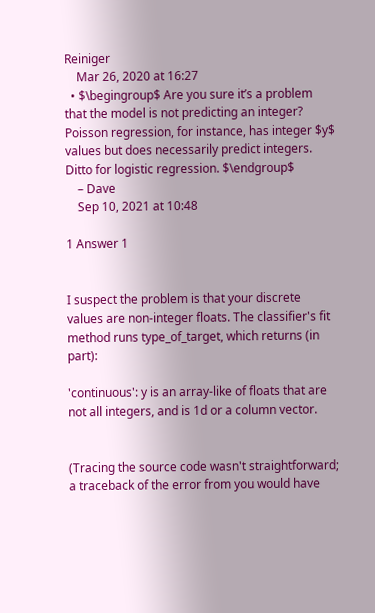Reiniger
    Mar 26, 2020 at 16:27
  • $\begingroup$ Are you sure it’s a problem that the model is not predicting an integer? Poisson regression, for instance, has integer $y$ values but does necessarily predict integers. Ditto for logistic regression. $\endgroup$
    – Dave
    Sep 10, 2021 at 10:48

1 Answer 1


I suspect the problem is that your discrete values are non-integer floats. The classifier's fit method runs type_of_target, which returns (in part):

'continuous': y is an array-like of floats that are not all integers, and is 1d or a column vector.


(Tracing the source code wasn't straightforward; a traceback of the error from you would have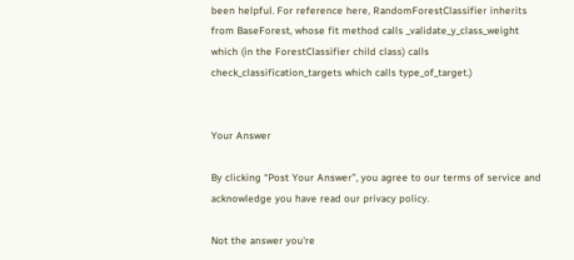been helpful. For reference here, RandomForestClassifier inherits from BaseForest, whose fit method calls _validate_y_class_weight which (in the ForestClassifier child class) calls check_classification_targets which calls type_of_target.)


Your Answer

By clicking “Post Your Answer”, you agree to our terms of service and acknowledge you have read our privacy policy.

Not the answer you're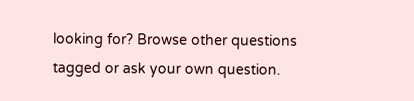looking for? Browse other questions tagged or ask your own question.